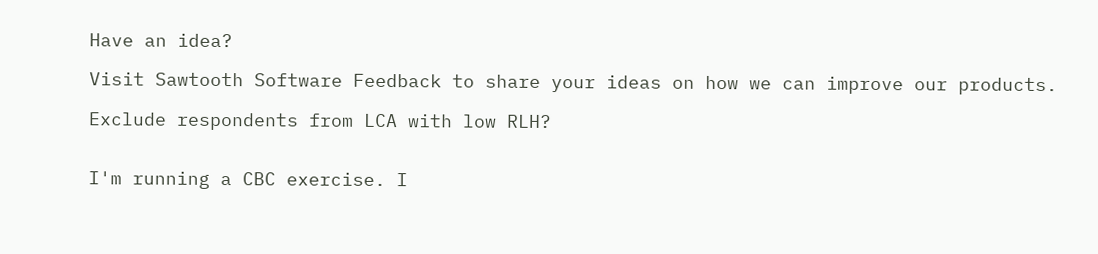Have an idea?

Visit Sawtooth Software Feedback to share your ideas on how we can improve our products.

Exclude respondents from LCA with low RLH?


I'm running a CBC exercise. I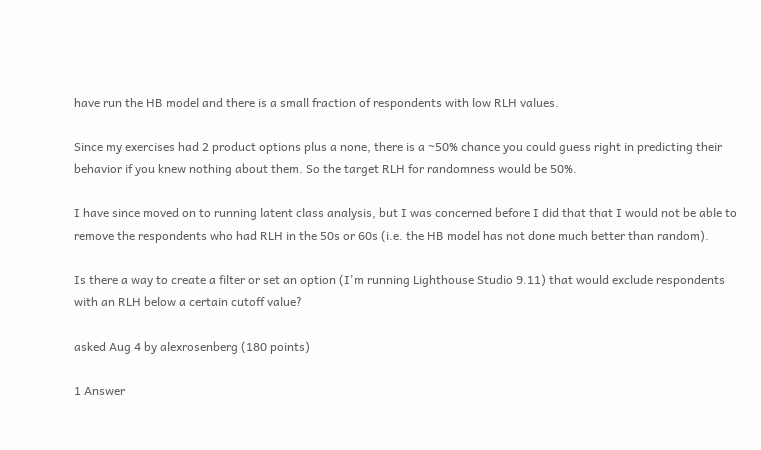have run the HB model and there is a small fraction of respondents with low RLH values.

Since my exercises had 2 product options plus a none, there is a ~50% chance you could guess right in predicting their behavior if you knew nothing about them. So the target RLH for randomness would be 50%.

I have since moved on to running latent class analysis, but I was concerned before I did that that I would not be able to remove the respondents who had RLH in the 50s or 60s (i.e. the HB model has not done much better than random).

Is there a way to create a filter or set an option (I'm running Lighthouse Studio 9.11) that would exclude respondents with an RLH below a certain cutoff value?

asked Aug 4 by alexrosenberg (180 points)

1 Answer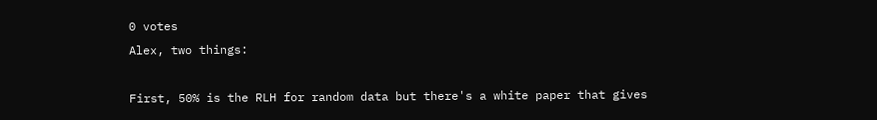0 votes
Alex, two things:

First, 50% is the RLH for random data but there's a white paper that gives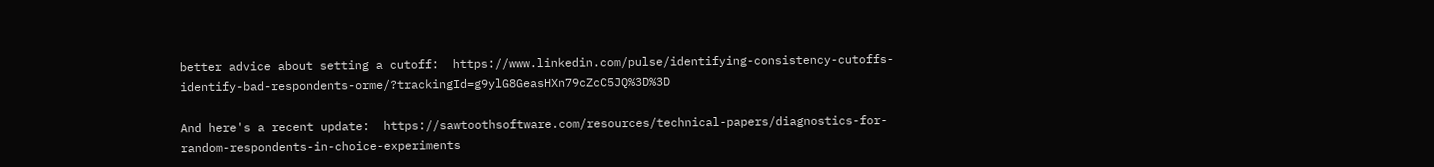better advice about setting a cutoff:  https://www.linkedin.com/pulse/identifying-consistency-cutoffs-identify-bad-respondents-orme/?trackingId=g9ylG8GeasHXn79cZcC5JQ%3D%3D

And here's a recent update:  https://sawtoothsoftware.com/resources/technical-papers/diagnostics-for-random-respondents-in-choice-experiments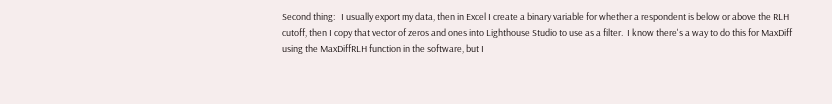Second thing:   I usually export my data, then in Excel I create a binary variable for whether a respondent is below or above the RLH cutoff, then I copy that vector of zeros and ones into Lighthouse Studio to use as a filter.  I know there's a way to do this for MaxDiff using the MaxDiffRLH function in the software, but I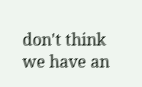don't think we have an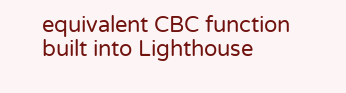equivalent CBC function built into Lighthouse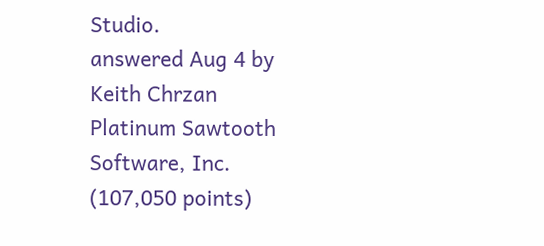Studio.
answered Aug 4 by Keith Chrzan Platinum Sawtooth Software, Inc. (107,050 points)